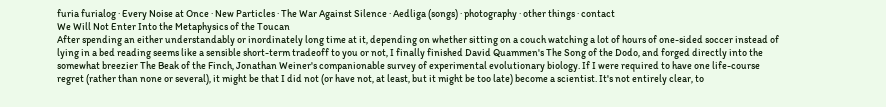furia furialog · Every Noise at Once · New Particles · The War Against Silence · Aedliga (songs) · photography · other things · contact
We Will Not Enter Into the Metaphysics of the Toucan
After spending an either understandably or inordinately long time at it, depending on whether sitting on a couch watching a lot of hours of one-sided soccer instead of lying in a bed reading seems like a sensible short-term tradeoff to you or not, I finally finished David Quammen's The Song of the Dodo, and forged directly into the somewhat breezier The Beak of the Finch, Jonathan Weiner's companionable survey of experimental evolutionary biology. If I were required to have one life-course regret (rather than none or several), it might be that I did not (or have not, at least, but it might be too late) become a scientist. It's not entirely clear, to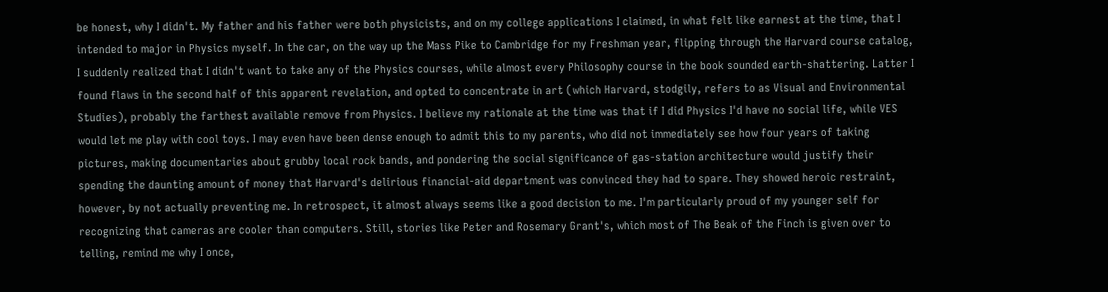be honest, why I didn't. My father and his father were both physicists, and on my college applications I claimed, in what felt like earnest at the time, that I intended to major in Physics myself. In the car, on the way up the Mass Pike to Cambridge for my Freshman year, flipping through the Harvard course catalog, I suddenly realized that I didn't want to take any of the Physics courses, while almost every Philosophy course in the book sounded earth-shattering. Latter I found flaws in the second half of this apparent revelation, and opted to concentrate in art (which Harvard, stodgily, refers to as Visual and Environmental Studies), probably the farthest available remove from Physics. I believe my rationale at the time was that if I did Physics I'd have no social life, while VES would let me play with cool toys. I may even have been dense enough to admit this to my parents, who did not immediately see how four years of taking pictures, making documentaries about grubby local rock bands, and pondering the social significance of gas-station architecture would justify their spending the daunting amount of money that Harvard's delirious financial-aid department was convinced they had to spare. They showed heroic restraint, however, by not actually preventing me. In retrospect, it almost always seems like a good decision to me. I'm particularly proud of my younger self for recognizing that cameras are cooler than computers. Still, stories like Peter and Rosemary Grant's, which most of The Beak of the Finch is given over to telling, remind me why I once,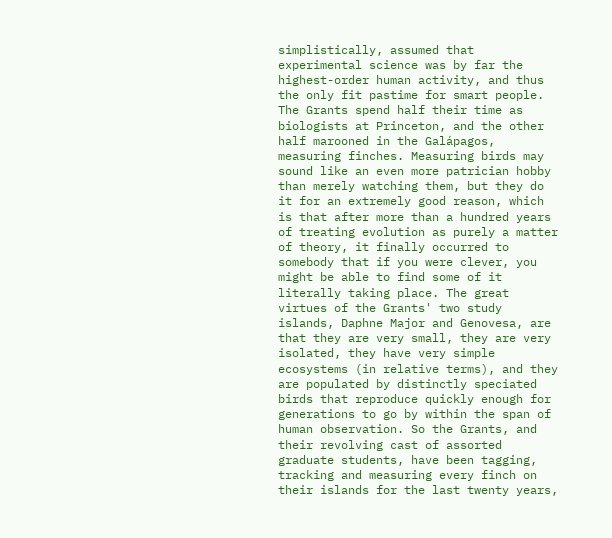simplistically, assumed that experimental science was by far the highest-order human activity, and thus the only fit pastime for smart people. The Grants spend half their time as biologists at Princeton, and the other half marooned in the Galápagos, measuring finches. Measuring birds may sound like an even more patrician hobby than merely watching them, but they do it for an extremely good reason, which is that after more than a hundred years of treating evolution as purely a matter of theory, it finally occurred to somebody that if you were clever, you might be able to find some of it literally taking place. The great virtues of the Grants' two study islands, Daphne Major and Genovesa, are that they are very small, they are very isolated, they have very simple ecosystems (in relative terms), and they are populated by distinctly speciated birds that reproduce quickly enough for generations to go by within the span of human observation. So the Grants, and their revolving cast of assorted graduate students, have been tagging, tracking and measuring every finch on their islands for the last twenty years,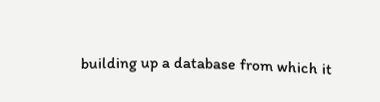building up a database from which it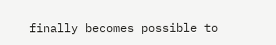finally becomes possible to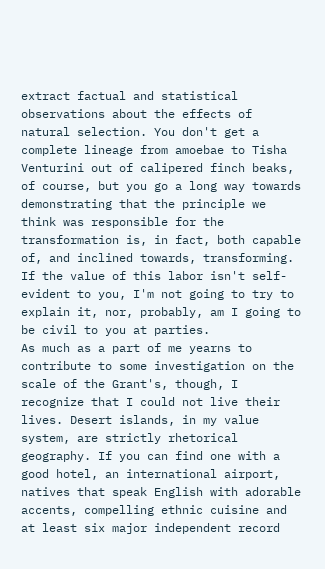extract factual and statistical observations about the effects of natural selection. You don't get a complete lineage from amoebae to Tisha Venturini out of calipered finch beaks, of course, but you go a long way towards demonstrating that the principle we think was responsible for the transformation is, in fact, both capable of, and inclined towards, transforming. If the value of this labor isn't self-evident to you, I'm not going to try to explain it, nor, probably, am I going to be civil to you at parties.
As much as a part of me yearns to contribute to some investigation on the scale of the Grant's, though, I recognize that I could not live their lives. Desert islands, in my value system, are strictly rhetorical geography. If you can find one with a good hotel, an international airport, natives that speak English with adorable accents, compelling ethnic cuisine and at least six major independent record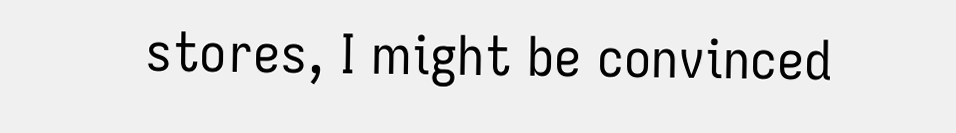stores, I might be convinced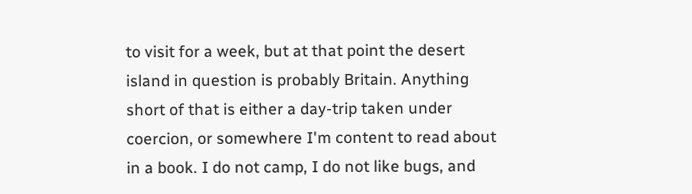to visit for a week, but at that point the desert island in question is probably Britain. Anything short of that is either a day-trip taken under coercion, or somewhere I'm content to read about in a book. I do not camp, I do not like bugs, and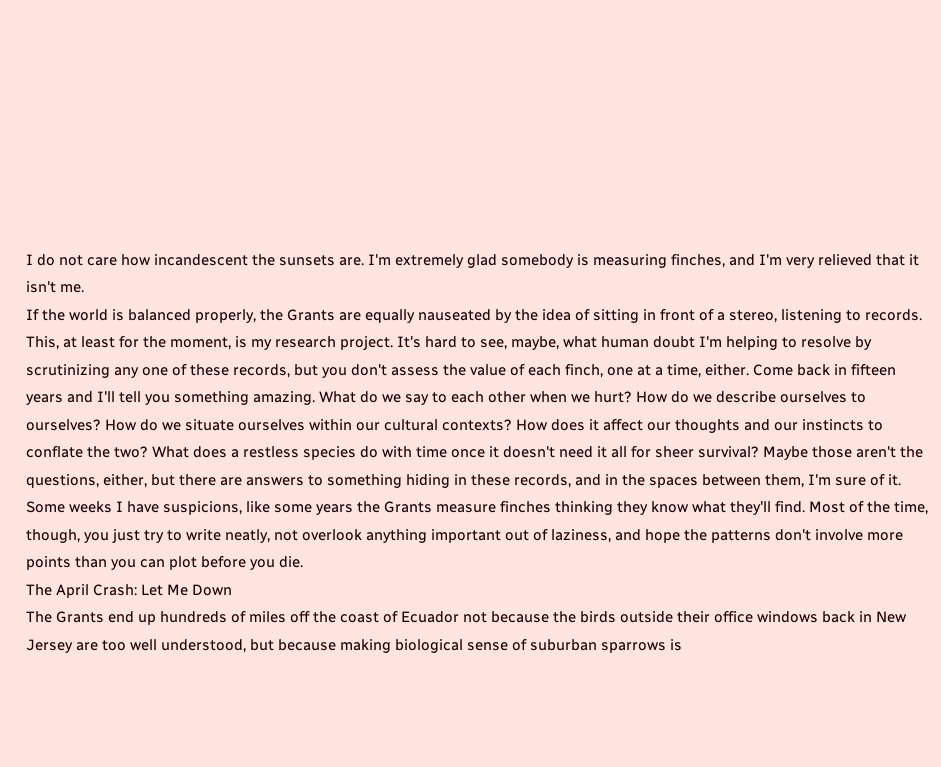I do not care how incandescent the sunsets are. I'm extremely glad somebody is measuring finches, and I'm very relieved that it isn't me.
If the world is balanced properly, the Grants are equally nauseated by the idea of sitting in front of a stereo, listening to records. This, at least for the moment, is my research project. It's hard to see, maybe, what human doubt I'm helping to resolve by scrutinizing any one of these records, but you don't assess the value of each finch, one at a time, either. Come back in fifteen years and I'll tell you something amazing. What do we say to each other when we hurt? How do we describe ourselves to ourselves? How do we situate ourselves within our cultural contexts? How does it affect our thoughts and our instincts to conflate the two? What does a restless species do with time once it doesn't need it all for sheer survival? Maybe those aren't the questions, either, but there are answers to something hiding in these records, and in the spaces between them, I'm sure of it. Some weeks I have suspicions, like some years the Grants measure finches thinking they know what they'll find. Most of the time, though, you just try to write neatly, not overlook anything important out of laziness, and hope the patterns don't involve more points than you can plot before you die.
The April Crash: Let Me Down
The Grants end up hundreds of miles off the coast of Ecuador not because the birds outside their office windows back in New Jersey are too well understood, but because making biological sense of suburban sparrows is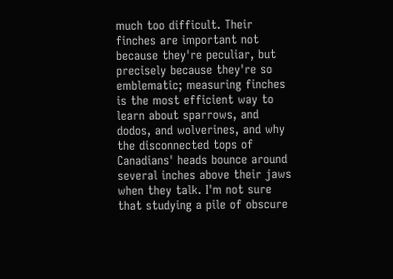much too difficult. Their finches are important not because they're peculiar, but precisely because they're so emblematic; measuring finches is the most efficient way to learn about sparrows, and dodos, and wolverines, and why the disconnected tops of Canadians' heads bounce around several inches above their jaws when they talk. I'm not sure that studying a pile of obscure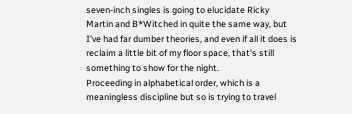seven-inch singles is going to elucidate Ricky Martin and B*Witched in quite the same way, but I've had far dumber theories, and even if all it does is reclaim a little bit of my floor space, that's still something to show for the night.
Proceeding in alphabetical order, which is a meaningless discipline but so is trying to travel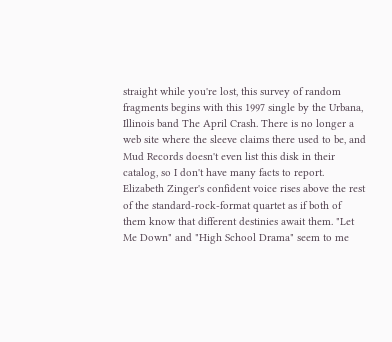straight while you're lost, this survey of random fragments begins with this 1997 single by the Urbana, Illinois band The April Crash. There is no longer a web site where the sleeve claims there used to be, and Mud Records doesn't even list this disk in their catalog, so I don't have many facts to report. Elizabeth Zinger's confident voice rises above the rest of the standard-rock-format quartet as if both of them know that different destinies await them. "Let Me Down" and "High School Drama" seem to me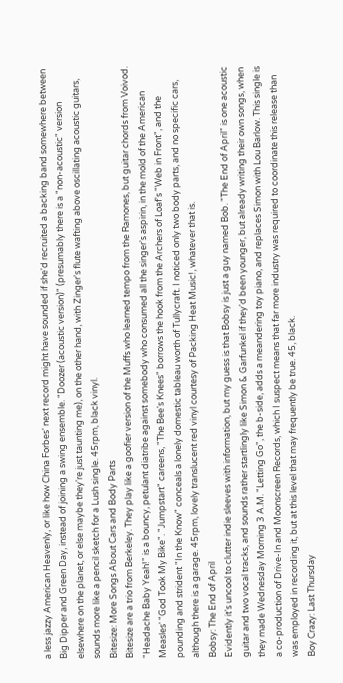a less jazzy American Heavenly, or like how China Forbes' next record might have sounded if she'd recruited a backing band somewhere between Big Dipper and Green Day, instead of joining a swing ensemble. "Doozer (acoustic version)" (presumably there is a "non-acoustic" version elsewhere on the planet, or else maybe they're just taunting me), on the other hand, with Zinger's flute wafting above oscillating acoustic guitars, sounds more like a pencil sketch for a Lush single. 45rpm, black vinyl.
Bitesize: More Songs About Cars and Body Parts
Bitesize are a trio from Berkeley. They play like a goofier version of the Muffs who learned tempo from the Ramones, but guitar chords from Voivod. "Headache Baby Yeah!" is a bouncy, petulant diatribe against somebody who consumed all the singer's aspirin, in the mold of the American Measles' "God Took My Bike". "Jumpstart" careens, "The Bee's Knees" borrows the hook from the Archers of Loaf's "Web in Front", and the pounding and strident "In the Know" conceals a lonely domestic tableau worth of Tullycraft. I noticed only two body parts, and no specific cars, although there is a garage. 45rpm, lovely translucent red vinyl courtesy of Packing Heat Music!, whatever that is.
Bobsy: The End of April
Evidently it's uncool to clutter indie sleeves with information, but my guess is that Bobsy is just a guy named Bob. "The End of April" is one acoustic guitar and two vocal tracks, and sounds rather startlingly like Simon & Garfunkel if they'd been younger, but already writing their own songs, when they made Wednesday Morning 3 A.M. "Letting Go", the b-side, adds a meandering toy piano, and replaces Simon with Lou Barlow. This single is a co-production of Drive-In and Moonscreen Records, which I suspect means that far more industry was required to coordinate this release than was employed in recording it, but at this level that may frequently be true. 45, black.
Boy Crazy: Last Thursday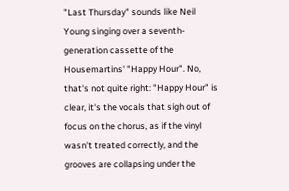"Last Thursday" sounds like Neil Young singing over a seventh-generation cassette of the Housemartins' "Happy Hour". No, that's not quite right: "Happy Hour" is clear, it's the vocals that sigh out of focus on the chorus, as if the vinyl wasn't treated correctly, and the grooves are collapsing under the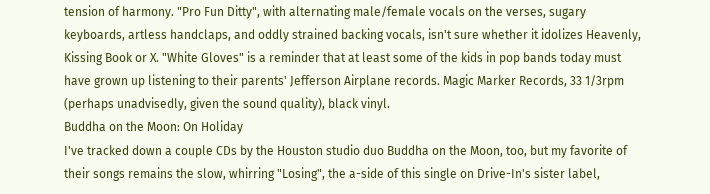tension of harmony. "Pro Fun Ditty", with alternating male/female vocals on the verses, sugary keyboards, artless handclaps, and oddly strained backing vocals, isn't sure whether it idolizes Heavenly, Kissing Book or X. "White Gloves" is a reminder that at least some of the kids in pop bands today must have grown up listening to their parents' Jefferson Airplane records. Magic Marker Records, 33 1/3rpm (perhaps unadvisedly, given the sound quality), black vinyl.
Buddha on the Moon: On Holiday
I've tracked down a couple CDs by the Houston studio duo Buddha on the Moon, too, but my favorite of their songs remains the slow, whirring "Losing", the a-side of this single on Drive-In's sister label,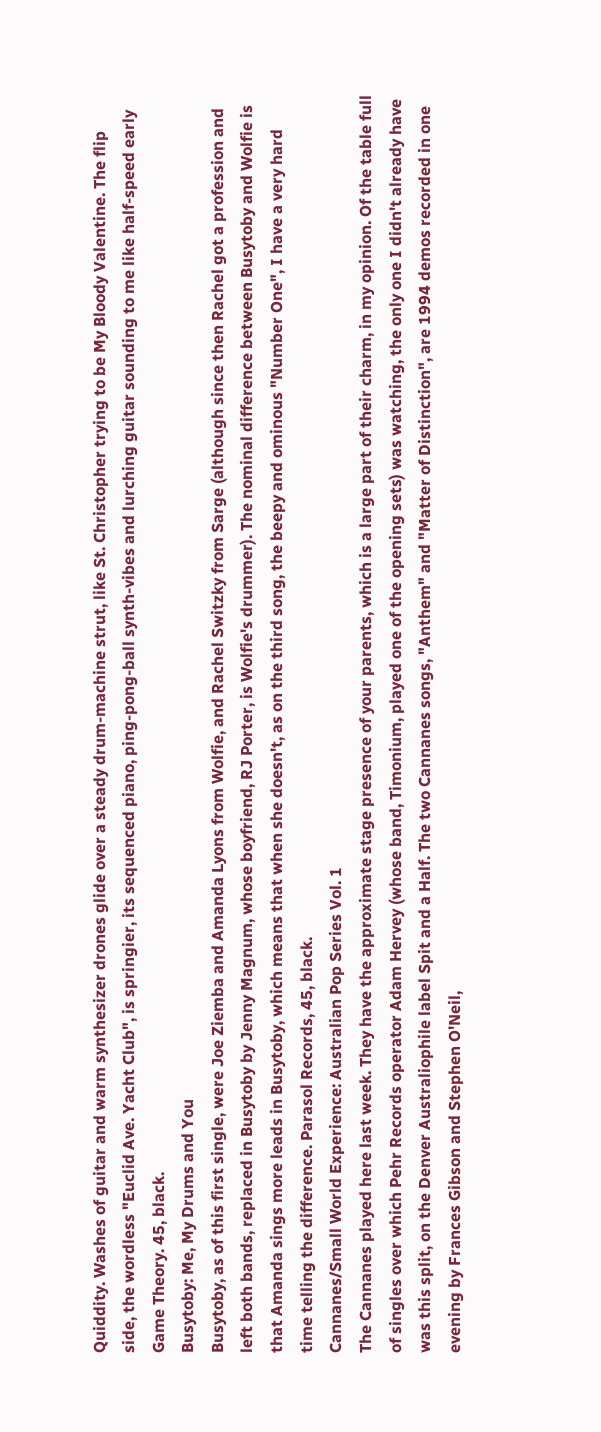Quiddity. Washes of guitar and warm synthesizer drones glide over a steady drum-machine strut, like St. Christopher trying to be My Bloody Valentine. The flip side, the wordless "Euclid Ave. Yacht Club", is springier, its sequenced piano, ping-pong-ball synth-vibes and lurching guitar sounding to me like half-speed early Game Theory. 45, black.
Busytoby: Me, My Drums and You
Busytoby, as of this first single, were Joe Ziemba and Amanda Lyons from Wolfie, and Rachel Switzky from Sarge (although since then Rachel got a profession and left both bands, replaced in Busytoby by Jenny Magnum, whose boyfriend, RJ Porter, is Wolfie's drummer). The nominal difference between Busytoby and Wolfie is that Amanda sings more leads in Busytoby, which means that when she doesn't, as on the third song, the beepy and ominous "Number One", I have a very hard time telling the difference. Parasol Records, 45, black.
Cannanes/Small World Experience: Australian Pop Series Vol. 1
The Cannanes played here last week. They have the approximate stage presence of your parents, which is a large part of their charm, in my opinion. Of the table full of singles over which Pehr Records operator Adam Hervey (whose band, Timonium, played one of the opening sets) was watching, the only one I didn't already have was this split, on the Denver Australiophile label Spit and a Half. The two Cannanes songs, "Anthem" and "Matter of Distinction", are 1994 demos recorded in one evening by Frances Gibson and Stephen O'Neil,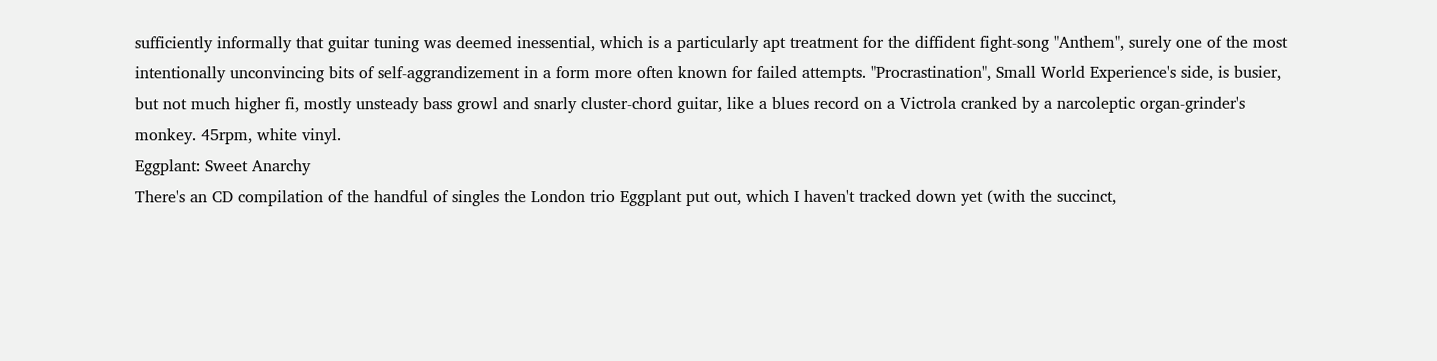sufficiently informally that guitar tuning was deemed inessential, which is a particularly apt treatment for the diffident fight-song "Anthem", surely one of the most intentionally unconvincing bits of self-aggrandizement in a form more often known for failed attempts. "Procrastination", Small World Experience's side, is busier, but not much higher fi, mostly unsteady bass growl and snarly cluster-chord guitar, like a blues record on a Victrola cranked by a narcoleptic organ-grinder's monkey. 45rpm, white vinyl.
Eggplant: Sweet Anarchy
There's an CD compilation of the handful of singles the London trio Eggplant put out, which I haven't tracked down yet (with the succinct,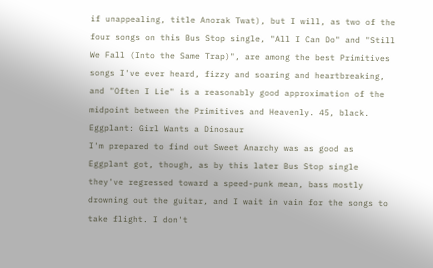if unappealing, title Anorak Twat), but I will, as two of the four songs on this Bus Stop single, "All I Can Do" and "Still We Fall (Into the Same Trap)", are among the best Primitives songs I've ever heard, fizzy and soaring and heartbreaking, and "Often I Lie" is a reasonably good approximation of the midpoint between the Primitives and Heavenly. 45, black.
Eggplant: Girl Wants a Dinosaur
I'm prepared to find out Sweet Anarchy was as good as Eggplant got, though, as by this later Bus Stop single they've regressed toward a speed-punk mean, bass mostly drowning out the guitar, and I wait in vain for the songs to take flight. I don't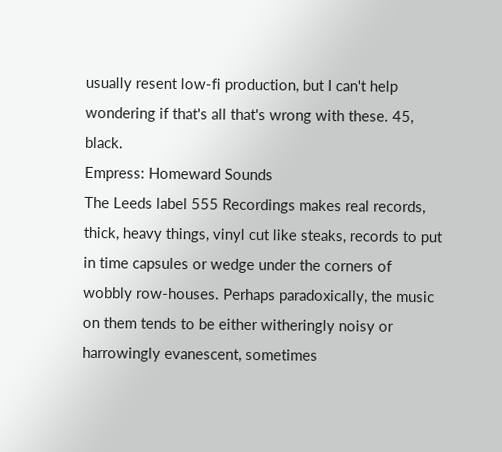usually resent low-fi production, but I can't help wondering if that's all that's wrong with these. 45, black.
Empress: Homeward Sounds
The Leeds label 555 Recordings makes real records, thick, heavy things, vinyl cut like steaks, records to put in time capsules or wedge under the corners of wobbly row-houses. Perhaps paradoxically, the music on them tends to be either witheringly noisy or harrowingly evanescent, sometimes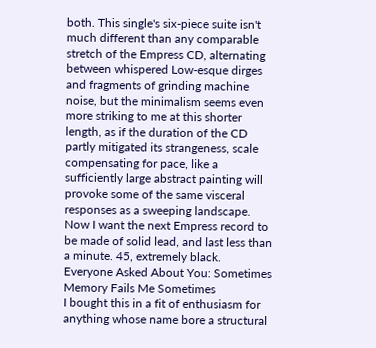both. This single's six-piece suite isn't much different than any comparable stretch of the Empress CD, alternating between whispered Low-esque dirges and fragments of grinding machine noise, but the minimalism seems even more striking to me at this shorter length, as if the duration of the CD partly mitigated its strangeness, scale compensating for pace, like a sufficiently large abstract painting will provoke some of the same visceral responses as a sweeping landscape. Now I want the next Empress record to be made of solid lead, and last less than a minute. 45, extremely black.
Everyone Asked About You: Sometimes Memory Fails Me Sometimes
I bought this in a fit of enthusiasm for anything whose name bore a structural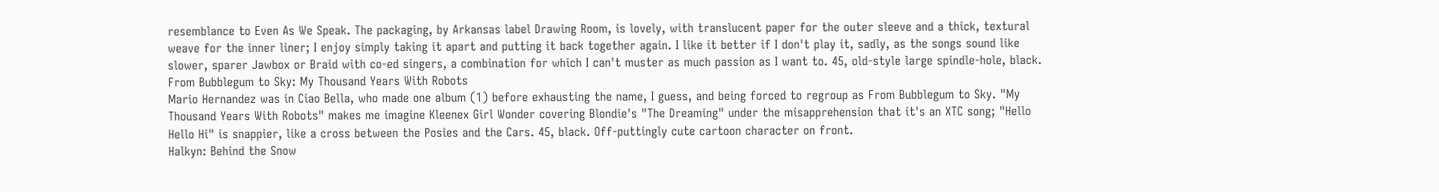resemblance to Even As We Speak. The packaging, by Arkansas label Drawing Room, is lovely, with translucent paper for the outer sleeve and a thick, textural weave for the inner liner; I enjoy simply taking it apart and putting it back together again. I like it better if I don't play it, sadly, as the songs sound like slower, sparer Jawbox or Braid with co-ed singers, a combination for which I can't muster as much passion as I want to. 45, old-style large spindle-hole, black.
From Bubblegum to Sky: My Thousand Years With Robots
Mario Hernandez was in Ciao Bella, who made one album (1) before exhausting the name, I guess, and being forced to regroup as From Bubblegum to Sky. "My Thousand Years With Robots" makes me imagine Kleenex Girl Wonder covering Blondie's "The Dreaming" under the misapprehension that it's an XTC song; "Hello Hello Hi" is snappier, like a cross between the Posies and the Cars. 45, black. Off-puttingly cute cartoon character on front.
Halkyn: Behind the Snow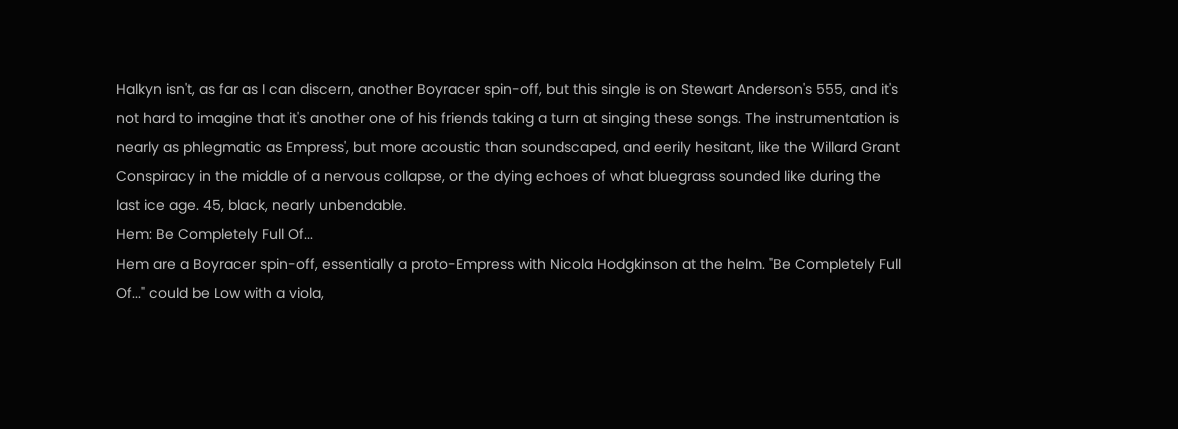Halkyn isn't, as far as I can discern, another Boyracer spin-off, but this single is on Stewart Anderson's 555, and it's not hard to imagine that it's another one of his friends taking a turn at singing these songs. The instrumentation is nearly as phlegmatic as Empress', but more acoustic than soundscaped, and eerily hesitant, like the Willard Grant Conspiracy in the middle of a nervous collapse, or the dying echoes of what bluegrass sounded like during the last ice age. 45, black, nearly unbendable.
Hem: Be Completely Full Of...
Hem are a Boyracer spin-off, essentially a proto-Empress with Nicola Hodgkinson at the helm. "Be Completely Full Of..." could be Low with a viola,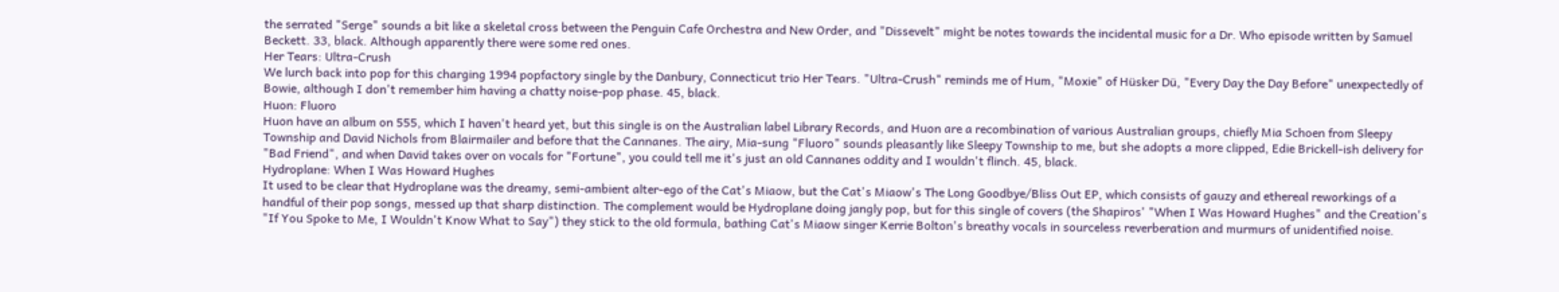the serrated "Serge" sounds a bit like a skeletal cross between the Penguin Cafe Orchestra and New Order, and "Dissevelt" might be notes towards the incidental music for a Dr. Who episode written by Samuel Beckett. 33, black. Although apparently there were some red ones.
Her Tears: Ultra-Crush
We lurch back into pop for this charging 1994 popfactory single by the Danbury, Connecticut trio Her Tears. "Ultra-Crush" reminds me of Hum, "Moxie" of Hüsker Dü, "Every Day the Day Before" unexpectedly of Bowie, although I don't remember him having a chatty noise-pop phase. 45, black.
Huon: Fluoro
Huon have an album on 555, which I haven't heard yet, but this single is on the Australian label Library Records, and Huon are a recombination of various Australian groups, chiefly Mia Schoen from Sleepy Township and David Nichols from Blairmailer and before that the Cannanes. The airy, Mia-sung "Fluoro" sounds pleasantly like Sleepy Township to me, but she adopts a more clipped, Edie Brickell-ish delivery for "Bad Friend", and when David takes over on vocals for "Fortune", you could tell me it's just an old Cannanes oddity and I wouldn't flinch. 45, black.
Hydroplane: When I Was Howard Hughes
It used to be clear that Hydroplane was the dreamy, semi-ambient alter-ego of the Cat's Miaow, but the Cat's Miaow's The Long Goodbye/Bliss Out EP, which consists of gauzy and ethereal reworkings of a handful of their pop songs, messed up that sharp distinction. The complement would be Hydroplane doing jangly pop, but for this single of covers (the Shapiros' "When I Was Howard Hughes" and the Creation's "If You Spoke to Me, I Wouldn't Know What to Say") they stick to the old formula, bathing Cat's Miaow singer Kerrie Bolton's breathy vocals in sourceless reverberation and murmurs of unidentified noise.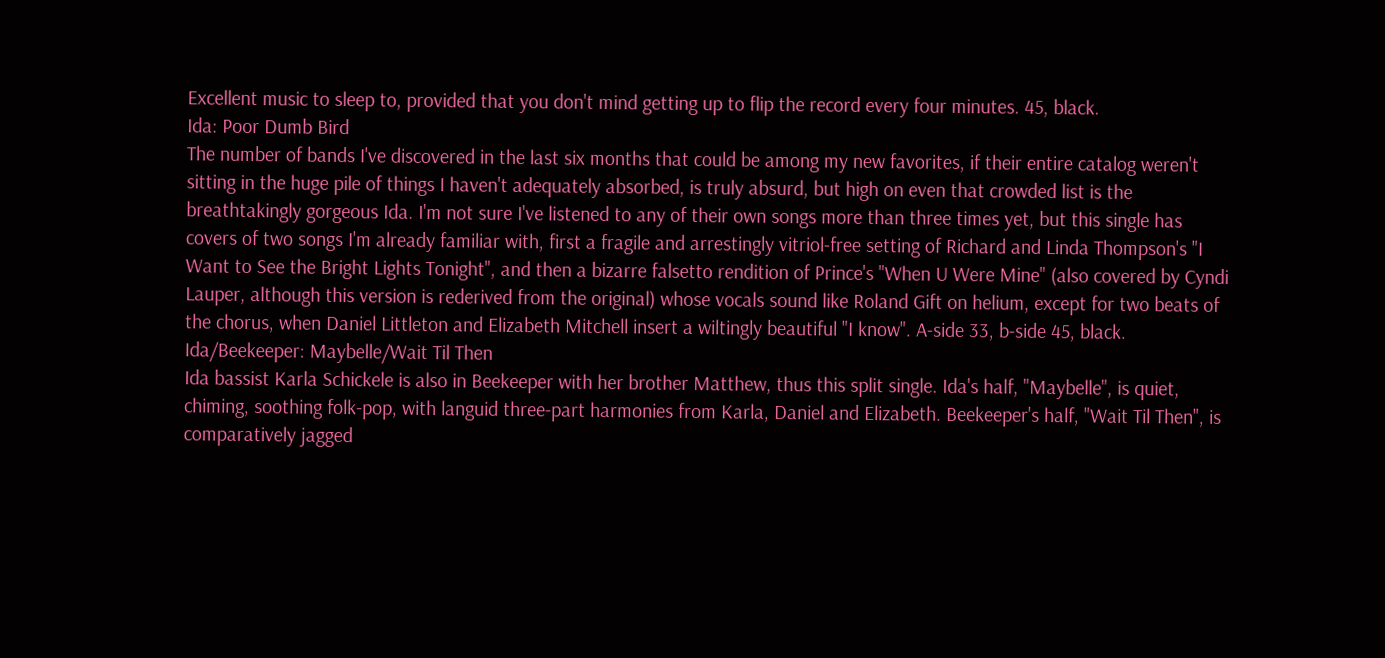Excellent music to sleep to, provided that you don't mind getting up to flip the record every four minutes. 45, black.
Ida: Poor Dumb Bird
The number of bands I've discovered in the last six months that could be among my new favorites, if their entire catalog weren't sitting in the huge pile of things I haven't adequately absorbed, is truly absurd, but high on even that crowded list is the breathtakingly gorgeous Ida. I'm not sure I've listened to any of their own songs more than three times yet, but this single has covers of two songs I'm already familiar with, first a fragile and arrestingly vitriol-free setting of Richard and Linda Thompson's "I Want to See the Bright Lights Tonight", and then a bizarre falsetto rendition of Prince's "When U Were Mine" (also covered by Cyndi Lauper, although this version is rederived from the original) whose vocals sound like Roland Gift on helium, except for two beats of the chorus, when Daniel Littleton and Elizabeth Mitchell insert a wiltingly beautiful "I know". A-side 33, b-side 45, black.
Ida/Beekeeper: Maybelle/Wait Til Then
Ida bassist Karla Schickele is also in Beekeeper with her brother Matthew, thus this split single. Ida's half, "Maybelle", is quiet, chiming, soothing folk-pop, with languid three-part harmonies from Karla, Daniel and Elizabeth. Beekeeper's half, "Wait Til Then", is comparatively jagged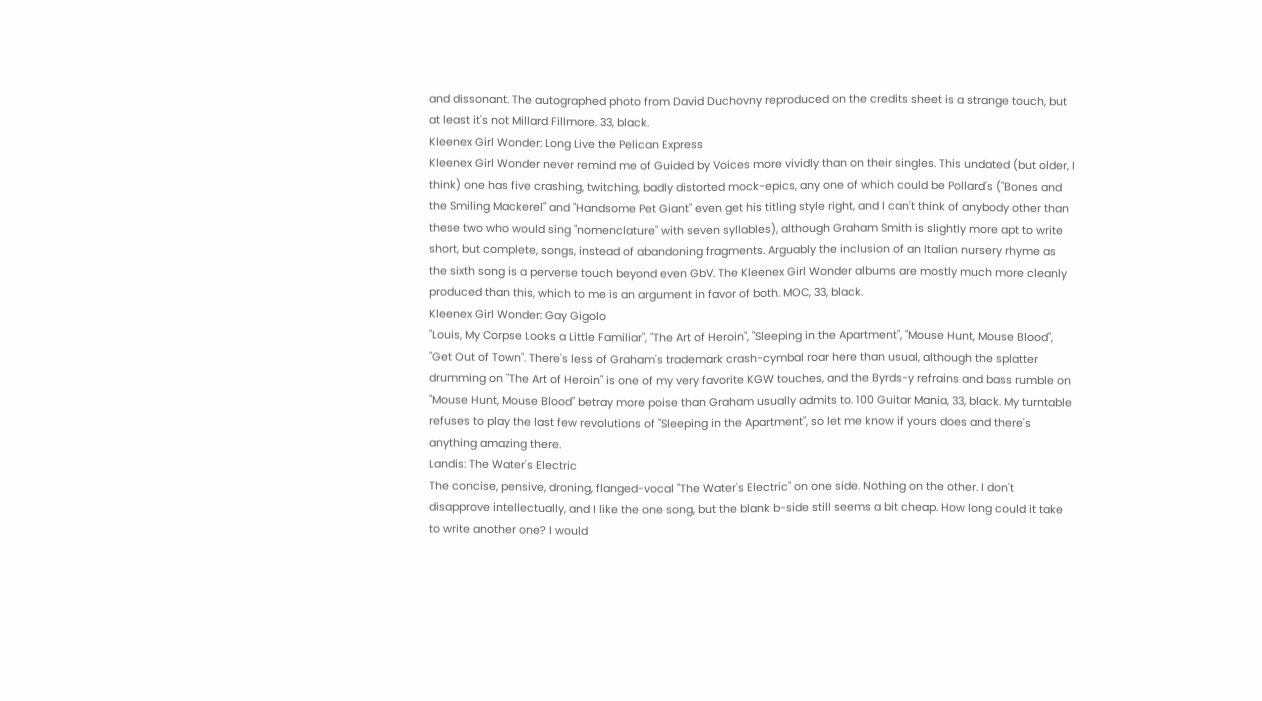and dissonant. The autographed photo from David Duchovny reproduced on the credits sheet is a strange touch, but at least it's not Millard Fillmore. 33, black.
Kleenex Girl Wonder: Long Live the Pelican Express
Kleenex Girl Wonder never remind me of Guided by Voices more vividly than on their singles. This undated (but older, I think) one has five crashing, twitching, badly distorted mock-epics, any one of which could be Pollard's ("Bones and the Smiling Mackerel" and "Handsome Pet Giant" even get his titling style right, and I can't think of anybody other than these two who would sing "nomenclature" with seven syllables), although Graham Smith is slightly more apt to write short, but complete, songs, instead of abandoning fragments. Arguably the inclusion of an Italian nursery rhyme as the sixth song is a perverse touch beyond even GbV. The Kleenex Girl Wonder albums are mostly much more cleanly produced than this, which to me is an argument in favor of both. MOC, 33, black.
Kleenex Girl Wonder: Gay Gigolo
"Louis, My Corpse Looks a Little Familiar", "The Art of Heroin", "Sleeping in the Apartment", "Mouse Hunt, Mouse Blood", "Get Out of Town". There's less of Graham's trademark crash-cymbal roar here than usual, although the splatter drumming on "The Art of Heroin" is one of my very favorite KGW touches, and the Byrds-y refrains and bass rumble on "Mouse Hunt, Mouse Blood" betray more poise than Graham usually admits to. 100 Guitar Mania, 33, black. My turntable refuses to play the last few revolutions of "Sleeping in the Apartment", so let me know if yours does and there's anything amazing there.
Landis: The Water's Electric
The concise, pensive, droning, flanged-vocal "The Water's Electric" on one side. Nothing on the other. I don't disapprove intellectually, and I like the one song, but the blank b-side still seems a bit cheap. How long could it take to write another one? I would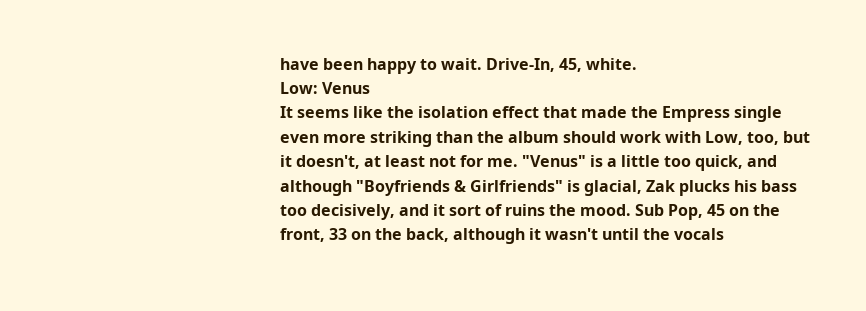have been happy to wait. Drive-In, 45, white.
Low: Venus
It seems like the isolation effect that made the Empress single even more striking than the album should work with Low, too, but it doesn't, at least not for me. "Venus" is a little too quick, and although "Boyfriends & Girlfriends" is glacial, Zak plucks his bass too decisively, and it sort of ruins the mood. Sub Pop, 45 on the front, 33 on the back, although it wasn't until the vocals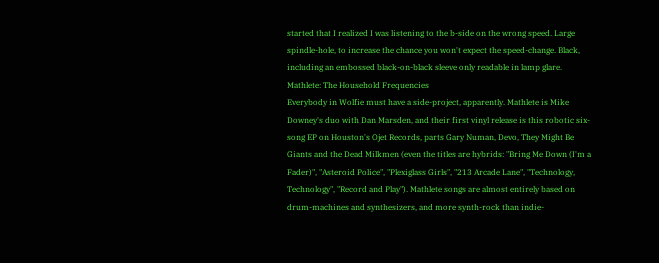started that I realized I was listening to the b-side on the wrong speed. Large spindle-hole, to increase the chance you won't expect the speed-change. Black, including an embossed black-on-black sleeve only readable in lamp glare.
Mathlete: The Household Frequencies
Everybody in Wolfie must have a side-project, apparently. Mathlete is Mike Downey's duo with Dan Marsden, and their first vinyl release is this robotic six-song EP on Houston's Ojet Records, parts Gary Numan, Devo, They Might Be Giants and the Dead Milkmen (even the titles are hybrids: "Bring Me Down (I'm a Fader)", "Asteroid Police", "Plexiglass Girls", "213 Arcade Lane", "Technology, Technology", "Record and Play"). Mathlete songs are almost entirely based on drum-machines and synthesizers, and more synth-rock than indie-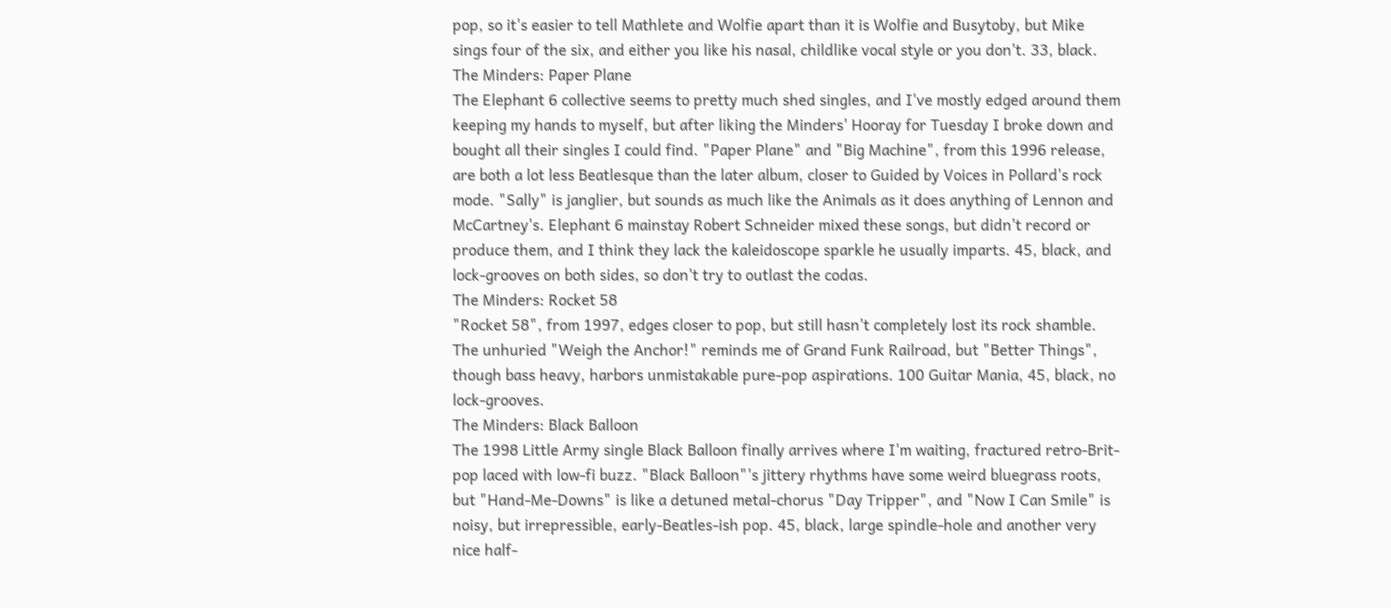pop, so it's easier to tell Mathlete and Wolfie apart than it is Wolfie and Busytoby, but Mike sings four of the six, and either you like his nasal, childlike vocal style or you don't. 33, black.
The Minders: Paper Plane
The Elephant 6 collective seems to pretty much shed singles, and I've mostly edged around them keeping my hands to myself, but after liking the Minders' Hooray for Tuesday I broke down and bought all their singles I could find. "Paper Plane" and "Big Machine", from this 1996 release, are both a lot less Beatlesque than the later album, closer to Guided by Voices in Pollard's rock mode. "Sally" is janglier, but sounds as much like the Animals as it does anything of Lennon and McCartney's. Elephant 6 mainstay Robert Schneider mixed these songs, but didn't record or produce them, and I think they lack the kaleidoscope sparkle he usually imparts. 45, black, and lock-grooves on both sides, so don't try to outlast the codas.
The Minders: Rocket 58
"Rocket 58", from 1997, edges closer to pop, but still hasn't completely lost its rock shamble. The unhuried "Weigh the Anchor!" reminds me of Grand Funk Railroad, but "Better Things", though bass heavy, harbors unmistakable pure-pop aspirations. 100 Guitar Mania, 45, black, no lock-grooves.
The Minders: Black Balloon
The 1998 Little Army single Black Balloon finally arrives where I'm waiting, fractured retro-Brit-pop laced with low-fi buzz. "Black Balloon"'s jittery rhythms have some weird bluegrass roots, but "Hand-Me-Downs" is like a detuned metal-chorus "Day Tripper", and "Now I Can Smile" is noisy, but irrepressible, early-Beatles-ish pop. 45, black, large spindle-hole and another very nice half-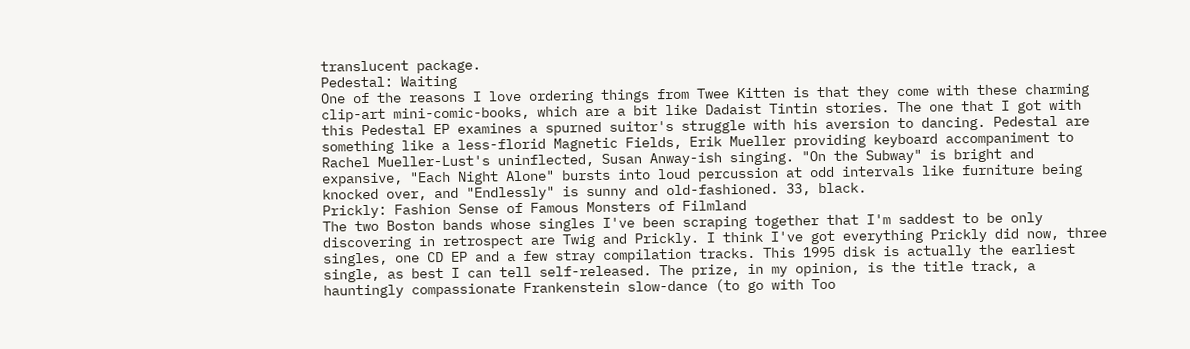translucent package.
Pedestal: Waiting
One of the reasons I love ordering things from Twee Kitten is that they come with these charming clip-art mini-comic-books, which are a bit like Dadaist Tintin stories. The one that I got with this Pedestal EP examines a spurned suitor's struggle with his aversion to dancing. Pedestal are something like a less-florid Magnetic Fields, Erik Mueller providing keyboard accompaniment to Rachel Mueller-Lust's uninflected, Susan Anway-ish singing. "On the Subway" is bright and expansive, "Each Night Alone" bursts into loud percussion at odd intervals like furniture being knocked over, and "Endlessly" is sunny and old-fashioned. 33, black.
Prickly: Fashion Sense of Famous Monsters of Filmland
The two Boston bands whose singles I've been scraping together that I'm saddest to be only discovering in retrospect are Twig and Prickly. I think I've got everything Prickly did now, three singles, one CD EP and a few stray compilation tracks. This 1995 disk is actually the earliest single, as best I can tell self-released. The prize, in my opinion, is the title track, a hauntingly compassionate Frankenstein slow-dance (to go with Too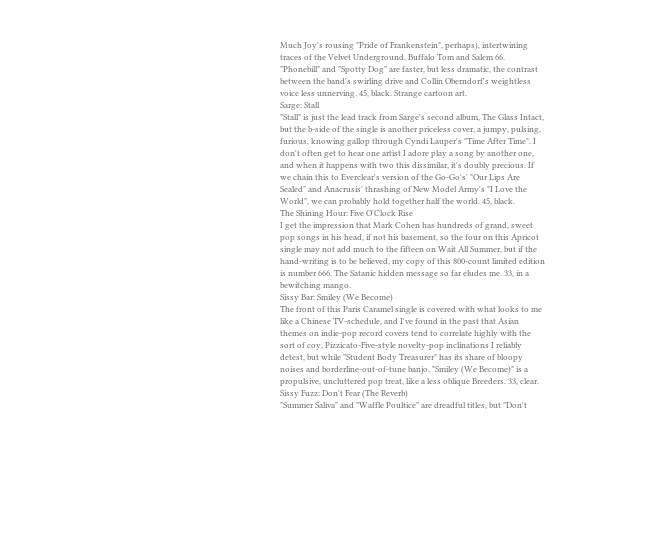Much Joy's rousing "Pride of Frankenstein", perhaps), intertwining traces of the Velvet Underground, Buffalo Tom and Salem 66. "Phonebill" and "Spotty Dog" are faster, but less dramatic, the contrast between the band's swirling drive and Collin Oberndorf's weightless voice less unnerving. 45, black. Strange cartoon art.
Sarge: Stall
"Stall" is just the lead track from Sarge's second album, The Glass Intact, but the b-side of the single is another priceless cover, a jumpy, pulsing, furious, knowing gallop through Cyndi Lauper's "Time After Time". I don't often get to hear one artist I adore play a song by another one, and when it happens with two this dissimilar, it's doubly precious. If we chain this to Everclear's version of the Go-Go's' "Our Lips Are Sealed" and Anacrusis' thrashing of New Model Army's "I Love the World", we can probably hold together half the world. 45, black.
The Shining Hour: Five O'Clock Rise
I get the impression that Mark Cohen has hundreds of grand, sweet pop songs in his head, if not his basement, so the four on this Apricot single may not add much to the fifteen on Wait All Summer, but if the hand-writing is to be believed, my copy of this 800-count limited edition is number 666. The Satanic hidden message so far eludes me. 33, in a bewitching mango.
Sissy Bar: Smiley (We Become)
The front of this Paris Caramel single is covered with what looks to me like a Chinese TV-schedule, and I've found in the past that Asian themes on indie-pop record covers tend to correlate highly with the sort of coy, Pizzicato-Five-style novelty-pop inclinations I reliably detest, but while "Student Body Treasurer" has its share of bloopy noises and borderline-out-of-tune banjo, "Smiley (We Become)" is a propulsive, uncluttered pop treat, like a less oblique Breeders. 33, clear.
Sissy Fuzz: Don't Fear (The Reverb)
"Summer Saliva" and "Waffle Poultice" are dreadful titles, but "Don't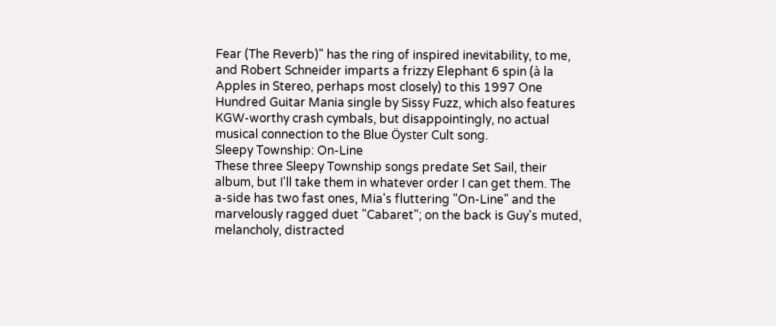Fear (The Reverb)" has the ring of inspired inevitability, to me, and Robert Schneider imparts a frizzy Elephant 6 spin (à la Apples in Stereo, perhaps most closely) to this 1997 One Hundred Guitar Mania single by Sissy Fuzz, which also features KGW-worthy crash cymbals, but disappointingly, no actual musical connection to the Blue Öyster Cult song.
Sleepy Township: On-Line
These three Sleepy Township songs predate Set Sail, their album, but I'll take them in whatever order I can get them. The a-side has two fast ones, Mia's fluttering "On-Line" and the marvelously ragged duet "Cabaret"; on the back is Guy's muted, melancholy, distracted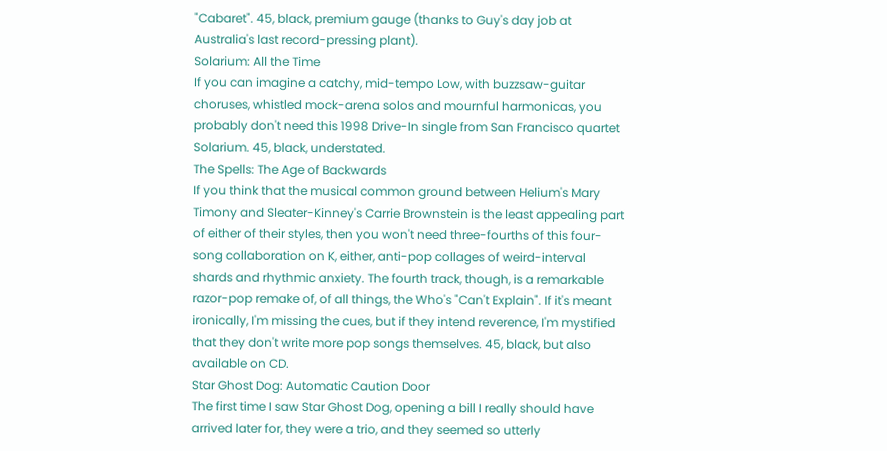"Cabaret". 45, black, premium gauge (thanks to Guy's day job at Australia's last record-pressing plant).
Solarium: All the Time
If you can imagine a catchy, mid-tempo Low, with buzzsaw-guitar choruses, whistled mock-arena solos and mournful harmonicas, you probably don't need this 1998 Drive-In single from San Francisco quartet Solarium. 45, black, understated.
The Spells: The Age of Backwards
If you think that the musical common ground between Helium's Mary Timony and Sleater-Kinney's Carrie Brownstein is the least appealing part of either of their styles, then you won't need three-fourths of this four-song collaboration on K, either, anti-pop collages of weird-interval shards and rhythmic anxiety. The fourth track, though, is a remarkable razor-pop remake of, of all things, the Who's "Can't Explain". If it's meant ironically, I'm missing the cues, but if they intend reverence, I'm mystified that they don't write more pop songs themselves. 45, black, but also available on CD.
Star Ghost Dog: Automatic Caution Door
The first time I saw Star Ghost Dog, opening a bill I really should have arrived later for, they were a trio, and they seemed so utterly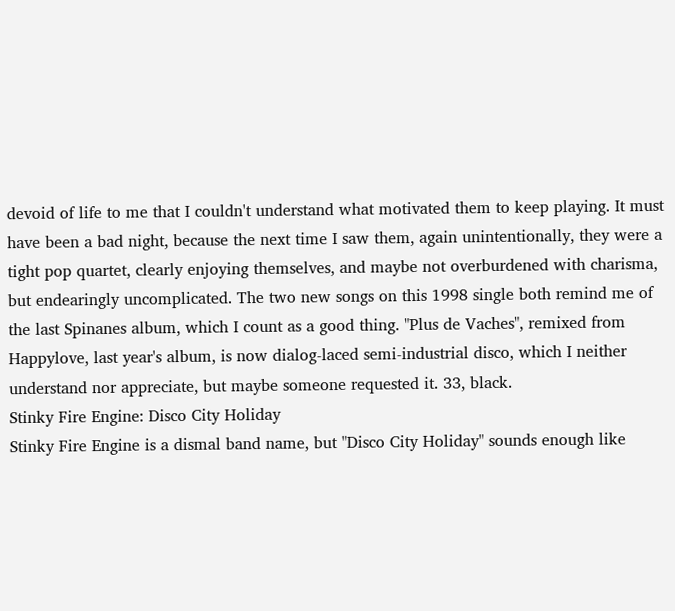devoid of life to me that I couldn't understand what motivated them to keep playing. It must have been a bad night, because the next time I saw them, again unintentionally, they were a tight pop quartet, clearly enjoying themselves, and maybe not overburdened with charisma, but endearingly uncomplicated. The two new songs on this 1998 single both remind me of the last Spinanes album, which I count as a good thing. "Plus de Vaches", remixed from Happylove, last year's album, is now dialog-laced semi-industrial disco, which I neither understand nor appreciate, but maybe someone requested it. 33, black.
Stinky Fire Engine: Disco City Holiday
Stinky Fire Engine is a dismal band name, but "Disco City Holiday" sounds enough like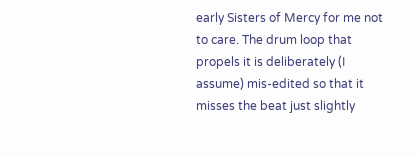early Sisters of Mercy for me not to care. The drum loop that propels it is deliberately (I assume) mis-edited so that it misses the beat just slightly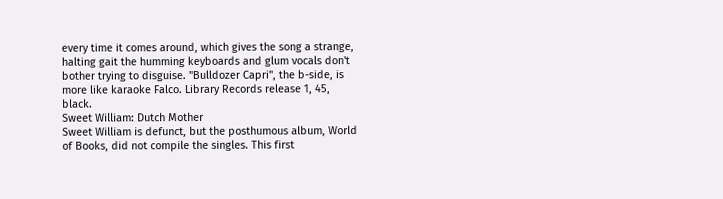every time it comes around, which gives the song a strange, halting gait the humming keyboards and glum vocals don't bother trying to disguise. "Bulldozer Capri", the b-side, is more like karaoke Falco. Library Records release 1, 45, black.
Sweet William: Dutch Mother
Sweet William is defunct, but the posthumous album, World of Books, did not compile the singles. This first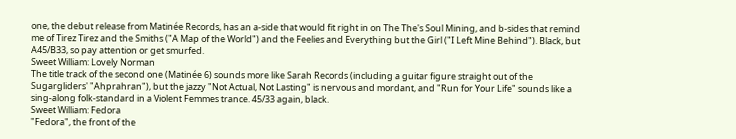one, the debut release from Matinée Records, has an a-side that would fit right in on The The's Soul Mining, and b-sides that remind me of Tirez Tirez and the Smiths ("A Map of the World") and the Feelies and Everything but the Girl ("I Left Mine Behind"). Black, but A45/B33, so pay attention or get smurfed.
Sweet William: Lovely Norman
The title track of the second one (Matinée 6) sounds more like Sarah Records (including a guitar figure straight out of the Sugargliders' "Ahprahran"), but the jazzy "Not Actual, Not Lasting" is nervous and mordant, and "Run for Your Life" sounds like a sing-along folk-standard in a Violent Femmes trance. 45/33 again, black.
Sweet William: Fedora
"Fedora", the front of the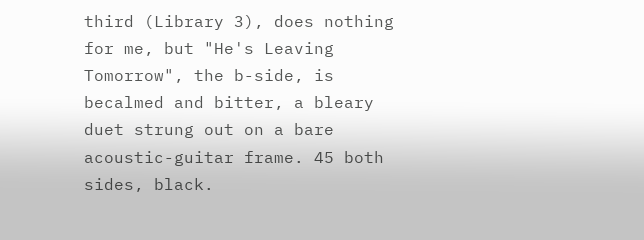third (Library 3), does nothing for me, but "He's Leaving Tomorrow", the b-side, is becalmed and bitter, a bleary duet strung out on a bare acoustic-guitar frame. 45 both sides, black.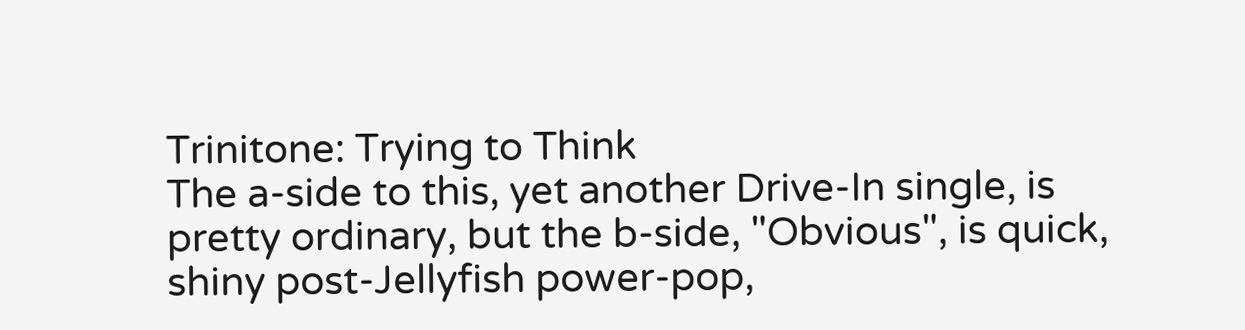Trinitone: Trying to Think
The a-side to this, yet another Drive-In single, is pretty ordinary, but the b-side, "Obvious", is quick, shiny post-Jellyfish power-pop,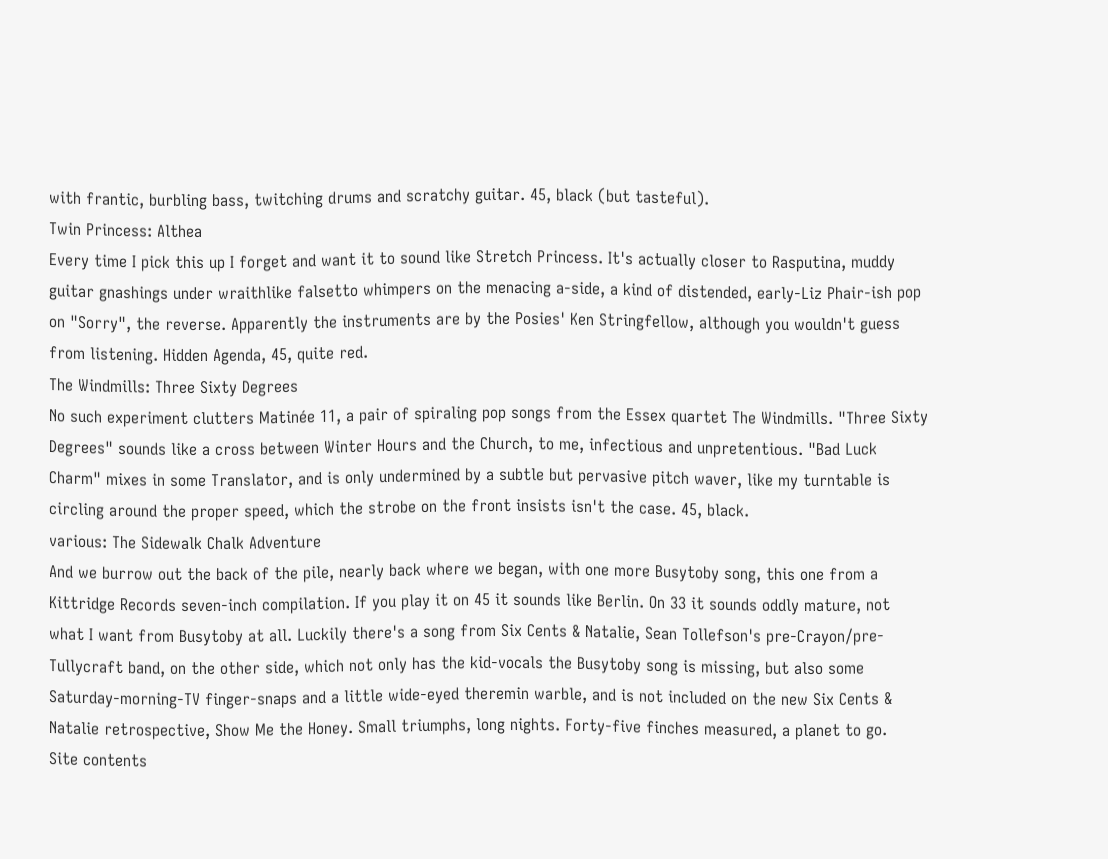with frantic, burbling bass, twitching drums and scratchy guitar. 45, black (but tasteful).
Twin Princess: Althea
Every time I pick this up I forget and want it to sound like Stretch Princess. It's actually closer to Rasputina, muddy guitar gnashings under wraithlike falsetto whimpers on the menacing a-side, a kind of distended, early-Liz Phair-ish pop on "Sorry", the reverse. Apparently the instruments are by the Posies' Ken Stringfellow, although you wouldn't guess from listening. Hidden Agenda, 45, quite red.
The Windmills: Three Sixty Degrees
No such experiment clutters Matinée 11, a pair of spiraling pop songs from the Essex quartet The Windmills. "Three Sixty Degrees" sounds like a cross between Winter Hours and the Church, to me, infectious and unpretentious. "Bad Luck Charm" mixes in some Translator, and is only undermined by a subtle but pervasive pitch waver, like my turntable is circling around the proper speed, which the strobe on the front insists isn't the case. 45, black.
various: The Sidewalk Chalk Adventure
And we burrow out the back of the pile, nearly back where we began, with one more Busytoby song, this one from a Kittridge Records seven-inch compilation. If you play it on 45 it sounds like Berlin. On 33 it sounds oddly mature, not what I want from Busytoby at all. Luckily there's a song from Six Cents & Natalie, Sean Tollefson's pre-Crayon/pre-Tullycraft band, on the other side, which not only has the kid-vocals the Busytoby song is missing, but also some Saturday-morning-TV finger-snaps and a little wide-eyed theremin warble, and is not included on the new Six Cents & Natalie retrospective, Show Me the Honey. Small triumphs, long nights. Forty-five finches measured, a planet to go.
Site contents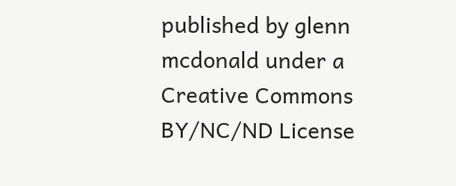published by glenn mcdonald under a Creative Commons BY/NC/ND License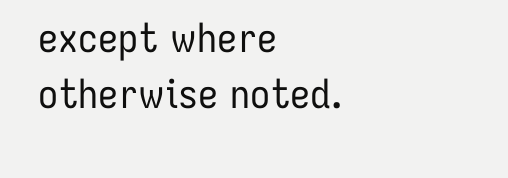except where otherwise noted.